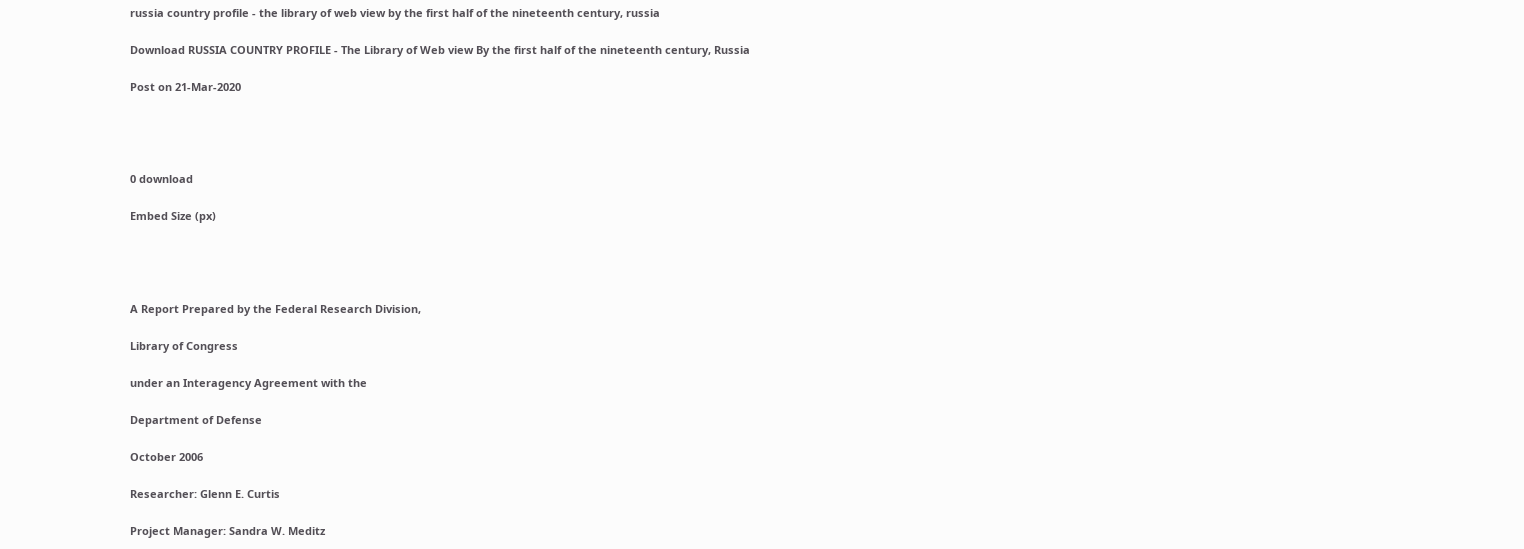russia country profile - the library of web view by the first half of the nineteenth century, russia

Download RUSSIA COUNTRY PROFILE - The Library of Web view By the first half of the nineteenth century, Russia

Post on 21-Mar-2020




0 download

Embed Size (px)




A Report Prepared by the Federal Research Division,

Library of Congress

under an Interagency Agreement with the

Department of Defense

October 2006

Researcher: Glenn E. Curtis

Project Manager: Sandra W. Meditz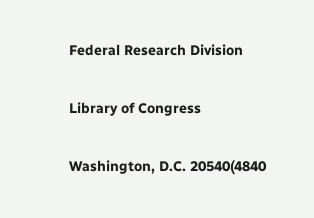Federal Research Division

Library of Congress

Washington, D.C. 20540(4840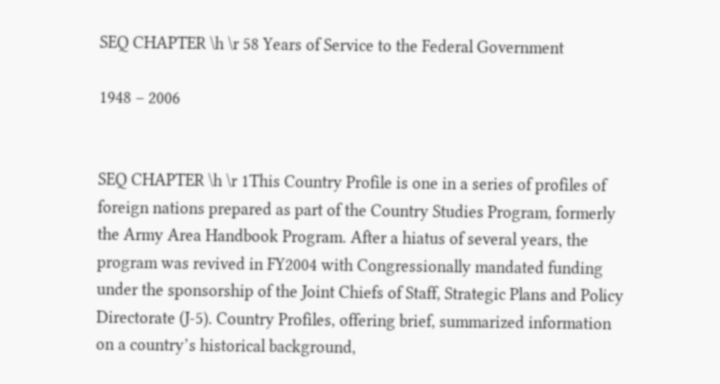SEQ CHAPTER \h \r 58 Years of Service to the Federal Government

1948 – 2006


SEQ CHAPTER \h \r 1This Country Profile is one in a series of profiles of foreign nations prepared as part of the Country Studies Program, formerly the Army Area Handbook Program. After a hiatus of several years, the program was revived in FY2004 with Congressionally mandated funding under the sponsorship of the Joint Chiefs of Staff, Strategic Plans and Policy Directorate (J-5). Country Profiles, offering brief, summarized information on a country’s historical background,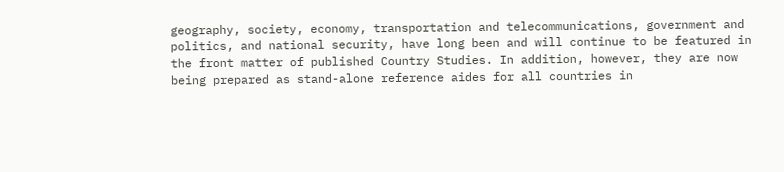geography, society, economy, transportation and telecommunications, government and politics, and national security, have long been and will continue to be featured in the front matter of published Country Studies. In addition, however, they are now being prepared as stand-alone reference aides for all countries in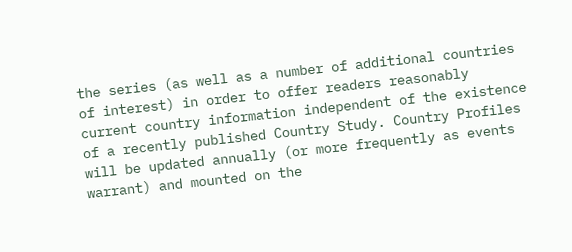the series (as well as a number of additional countries of interest) in order to offer readers reasonably current country information independent of the existence of a recently published Country Study. Country Profiles will be updated annually (or more frequently as events warrant) and mounted on the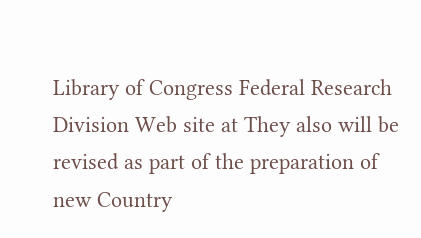Library of Congress Federal Research Division Web site at They also will be revised as part of the preparation of new Country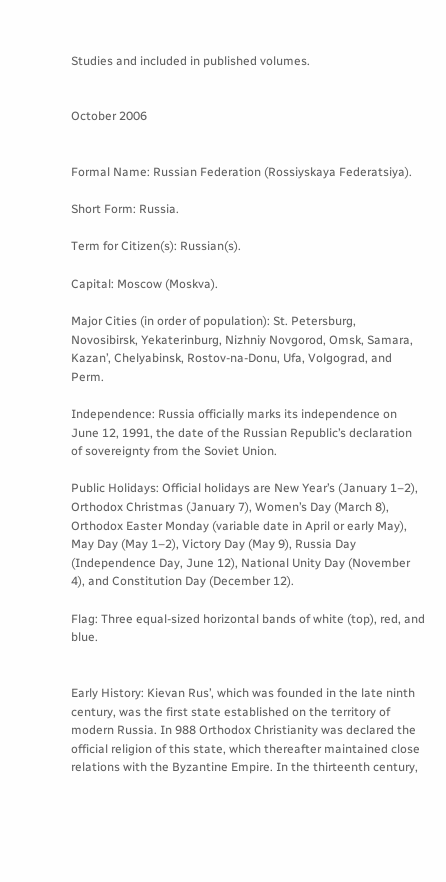Studies and included in published volumes.


October 2006


Formal Name: Russian Federation (Rossiyskaya Federatsiya).

Short Form: Russia.

Term for Citizen(s): Russian(s).

Capital: Moscow (Moskva).

Major Cities (in order of population): St. Petersburg, Novosibirsk, Yekaterinburg, Nizhniy Novgorod, Omsk, Samara, Kazan’, Chelyabinsk, Rostov-na-Donu, Ufa, Volgograd, and Perm.

Independence: Russia officially marks its independence on June 12, 1991, the date of the Russian Republic’s declaration of sovereignty from the Soviet Union.

Public Holidays: Official holidays are New Year’s (January 1–2), Orthodox Christmas (January 7), Women’s Day (March 8), Orthodox Easter Monday (variable date in April or early May), May Day (May 1–2), Victory Day (May 9), Russia Day (Independence Day, June 12), National Unity Day (November 4), and Constitution Day (December 12).

Flag: Three equal-sized horizontal bands of white (top), red, and blue.


Early History: Kievan Rus’, which was founded in the late ninth century, was the first state established on the territory of modern Russia. In 988 Orthodox Christianity was declared the official religion of this state, which thereafter maintained close relations with the Byzantine Empire. In the thirteenth century,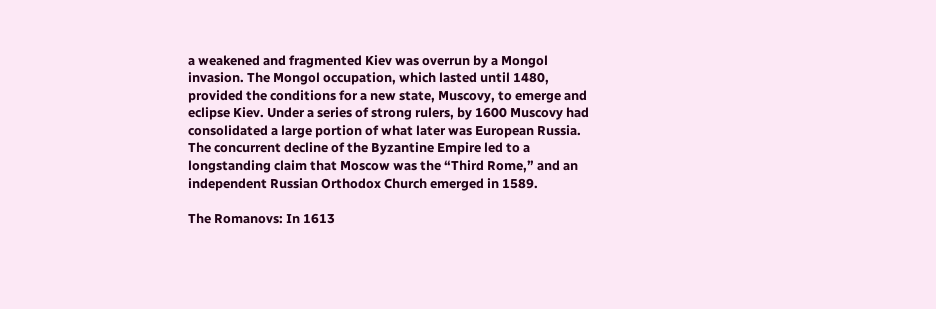a weakened and fragmented Kiev was overrun by a Mongol invasion. The Mongol occupation, which lasted until 1480, provided the conditions for a new state, Muscovy, to emerge and eclipse Kiev. Under a series of strong rulers, by 1600 Muscovy had consolidated a large portion of what later was European Russia. The concurrent decline of the Byzantine Empire led to a longstanding claim that Moscow was the “Third Rome,” and an independent Russian Orthodox Church emerged in 1589.

The Romanovs: In 1613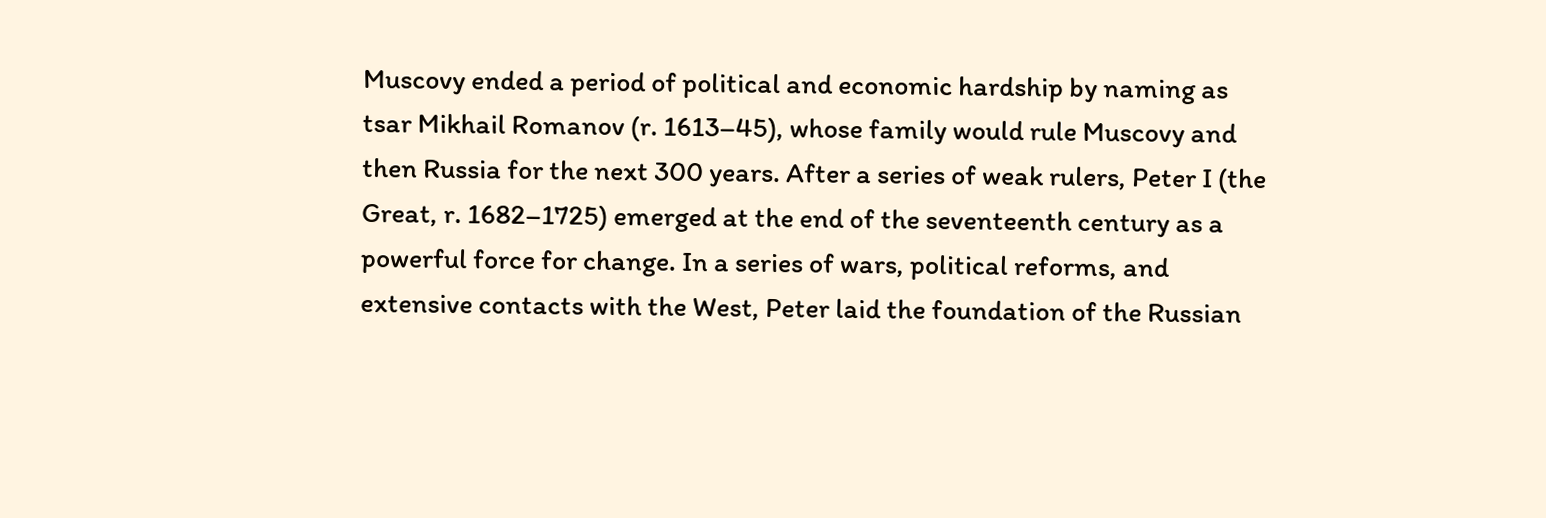Muscovy ended a period of political and economic hardship by naming as tsar Mikhail Romanov (r. 1613–45), whose family would rule Muscovy and then Russia for the next 300 years. After a series of weak rulers, Peter I (the Great, r. 1682–1725) emerged at the end of the seventeenth century as a powerful force for change. In a series of wars, political reforms, and extensive contacts with the West, Peter laid the foundation of the Russian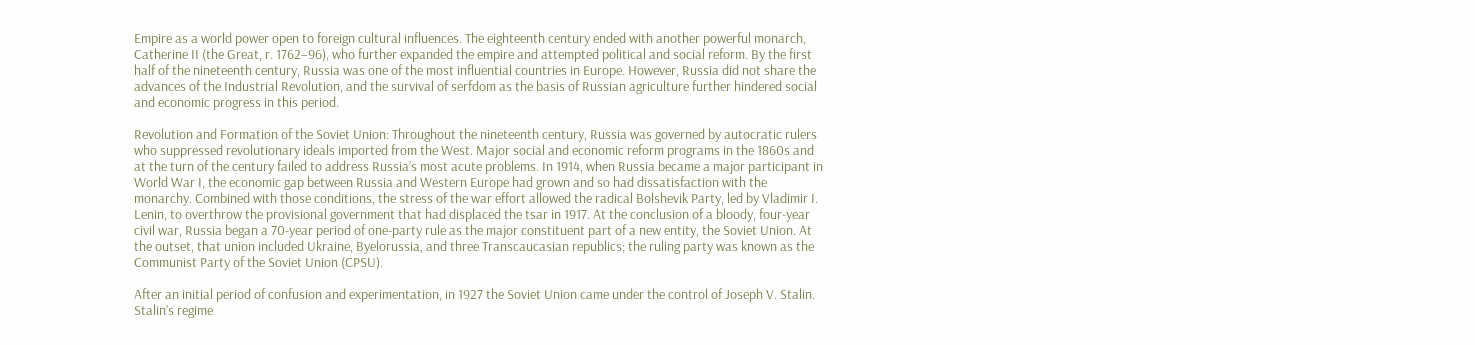Empire as a world power open to foreign cultural influences. The eighteenth century ended with another powerful monarch, Catherine II (the Great, r. 1762–96), who further expanded the empire and attempted political and social reform. By the first half of the nineteenth century, Russia was one of the most influential countries in Europe. However, Russia did not share the advances of the Industrial Revolution, and the survival of serfdom as the basis of Russian agriculture further hindered social and economic progress in this period.

Revolution and Formation of the Soviet Union: Throughout the nineteenth century, Russia was governed by autocratic rulers who suppressed revolutionary ideals imported from the West. Major social and economic reform programs in the 1860s and at the turn of the century failed to address Russia’s most acute problems. In 1914, when Russia became a major participant in World War I, the economic gap between Russia and Western Europe had grown and so had dissatisfaction with the monarchy. Combined with those conditions, the stress of the war effort allowed the radical Bolshevik Party, led by Vladimir I. Lenin, to overthrow the provisional government that had displaced the tsar in 1917. At the conclusion of a bloody, four-year civil war, Russia began a 70-year period of one-party rule as the major constituent part of a new entity, the Soviet Union. At the outset, that union included Ukraine, Byelorussia, and three Transcaucasian republics; the ruling party was known as the Communist Party of the Soviet Union (CPSU).

After an initial period of confusion and experimentation, in 1927 the Soviet Union came under the control of Joseph V. Stalin. Stalin’s regime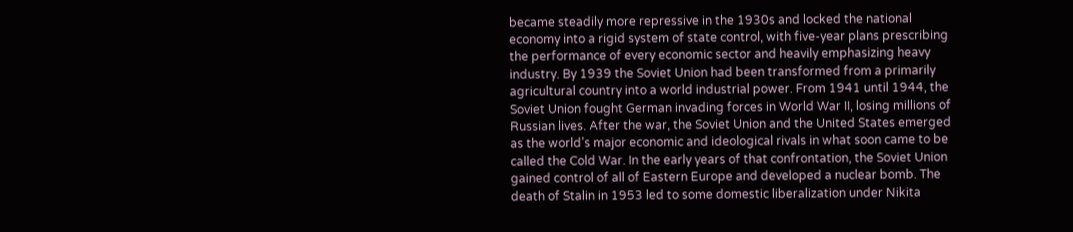became steadily more repressive in the 1930s and locked the national economy into a rigid system of state control, with five-year plans prescribing the performance of every economic sector and heavily emphasizing heavy industry. By 1939 the Soviet Union had been transformed from a primarily agricultural country into a world industrial power. From 1941 until 1944, the Soviet Union fought German invading forces in World War II, losing millions of Russian lives. After the war, the Soviet Union and the United States emerged as the world’s major economic and ideological rivals in what soon came to be called the Cold War. In the early years of that confrontation, the Soviet Union gained control of all of Eastern Europe and developed a nuclear bomb. The death of Stalin in 1953 led to some domestic liberalization under Nikita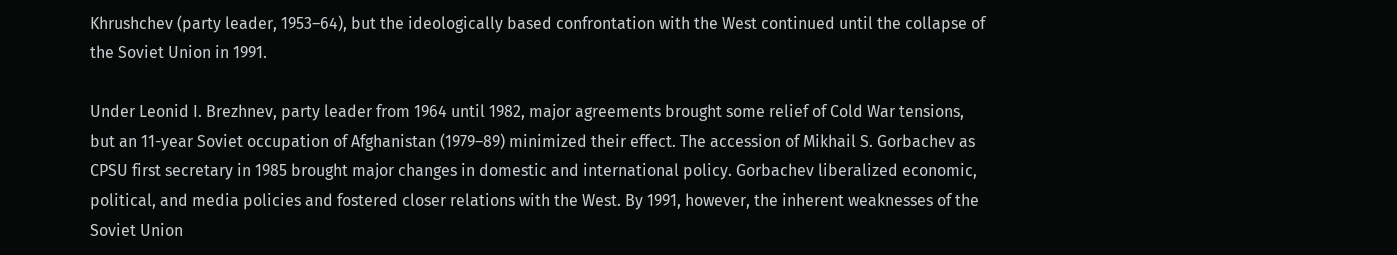Khrushchev (party leader, 1953–64), but the ideologically based confrontation with the West continued until the collapse of the Soviet Union in 1991.

Under Leonid I. Brezhnev, party leader from 1964 until 1982, major agreements brought some relief of Cold War tensions, but an 11-year Soviet occupation of Afghanistan (1979–89) minimized their effect. The accession of Mikhail S. Gorbachev as CPSU first secretary in 1985 brought major changes in domestic and international policy. Gorbachev liberalized economic, political, and media policies and fostered closer relations with the West. By 1991, however, the inherent weaknesses of the Soviet Union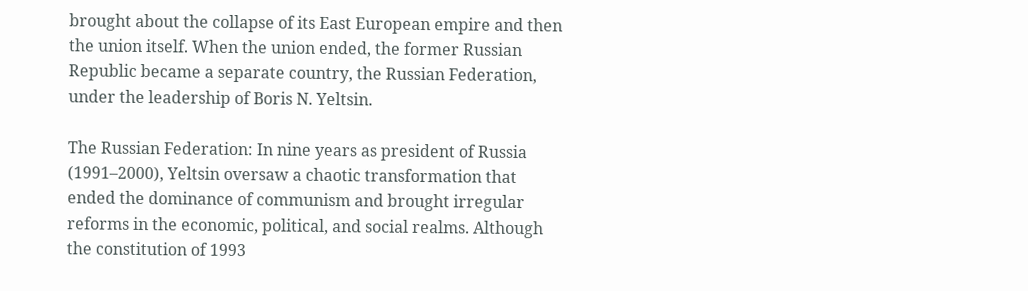brought about the collapse of its East European empire and then the union itself. When the union ended, the former Russian Republic became a separate country, the Russian Federation, under the leadership of Boris N. Yeltsin.

The Russian Federation: In nine years as president of Russia (1991–2000), Yeltsin oversaw a chaotic transformation that ended the dominance of communism and brought irregular reforms in the economic, political, and social realms. Although the constitution of 1993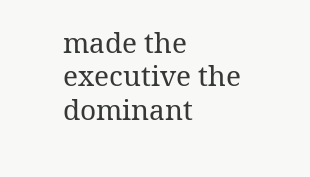made the executive the dominant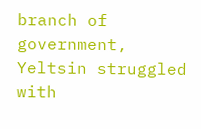branch of government, Yeltsin struggled with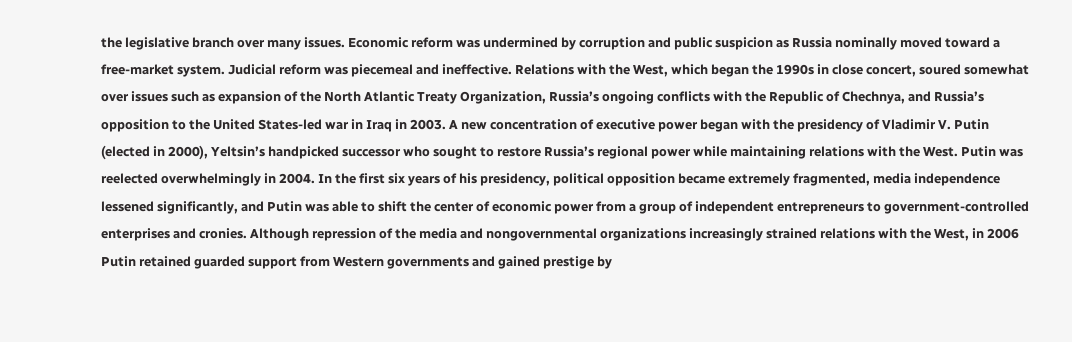the legislative branch over many issues. Economic reform was undermined by corruption and public suspicion as Russia nominally moved toward a free-market system. Judicial reform was piecemeal and ineffective. Relations with the West, which began the 1990s in close concert, soured somewhat over issues such as expansion of the North Atlantic Treaty Organization, Russia’s ongoing conflicts with the Republic of Chechnya, and Russia’s opposition to the United States-led war in Iraq in 2003. A new concentration of executive power began with the presidency of Vladimir V. Putin (elected in 2000), Yeltsin’s handpicked successor who sought to restore Russia’s regional power while maintaining relations with the West. Putin was reelected overwhelmingly in 2004. In the first six years of his presidency, political opposition became extremely fragmented, media independence lessened significantly, and Putin was able to shift the center of economic power from a group of independent entrepreneurs to government-controlled enterprises and cronies. Although repression of the media and nongovernmental organizations increasingly strained relations with the West, in 2006 Putin retained guarded support from Western governments and gained prestige by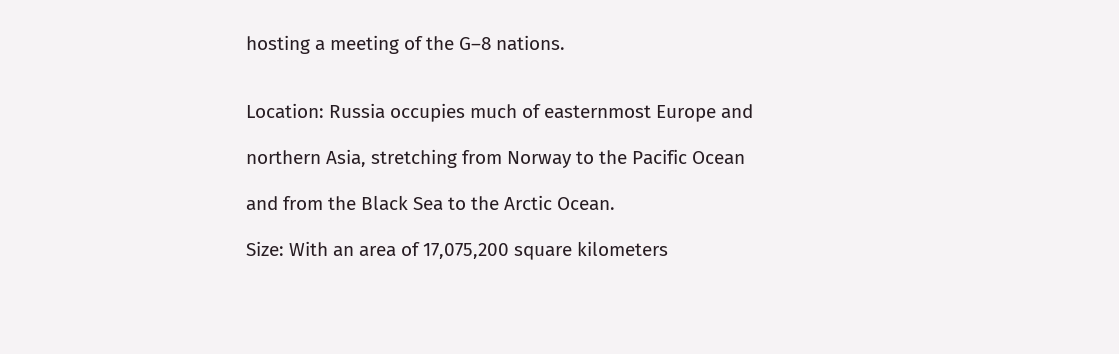hosting a meeting of the G–8 nations.


Location: Russia occupies much of easternmost Europe and

northern Asia, stretching from Norway to the Pacific Ocean

and from the Black Sea to the Arctic Ocean.

Size: With an area of 17,075,200 square kilometers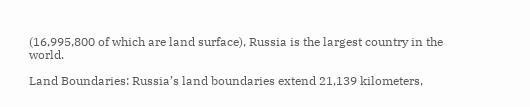(16,995,800 of which are land surface), Russia is the largest country in the world.

Land Boundaries: Russia’s land boundaries extend 21,139 kilometers,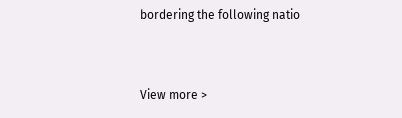bordering the following natio


View more >